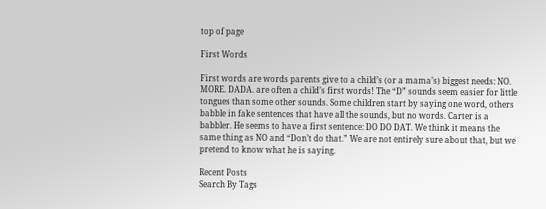top of page

First Words

First words are words parents give to a child’s (or a mama’s) biggest needs: NO. MORE. DADA. are often a child’s first words! The “D” sounds seem easier for little tongues than some other sounds. Some children start by saying one word, others babble in fake sentences that have all the sounds, but no words. Carter is a babbler. He seems to have a first sentence: DO DO DAT. We think it means the same thing as NO and “Don’t do that.” We are not entirely sure about that, but we pretend to know what he is saying.

Recent Posts
Search By Tags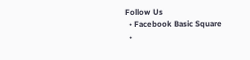Follow Us
  • Facebook Basic Square
  •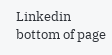Linkedin
bottom of page